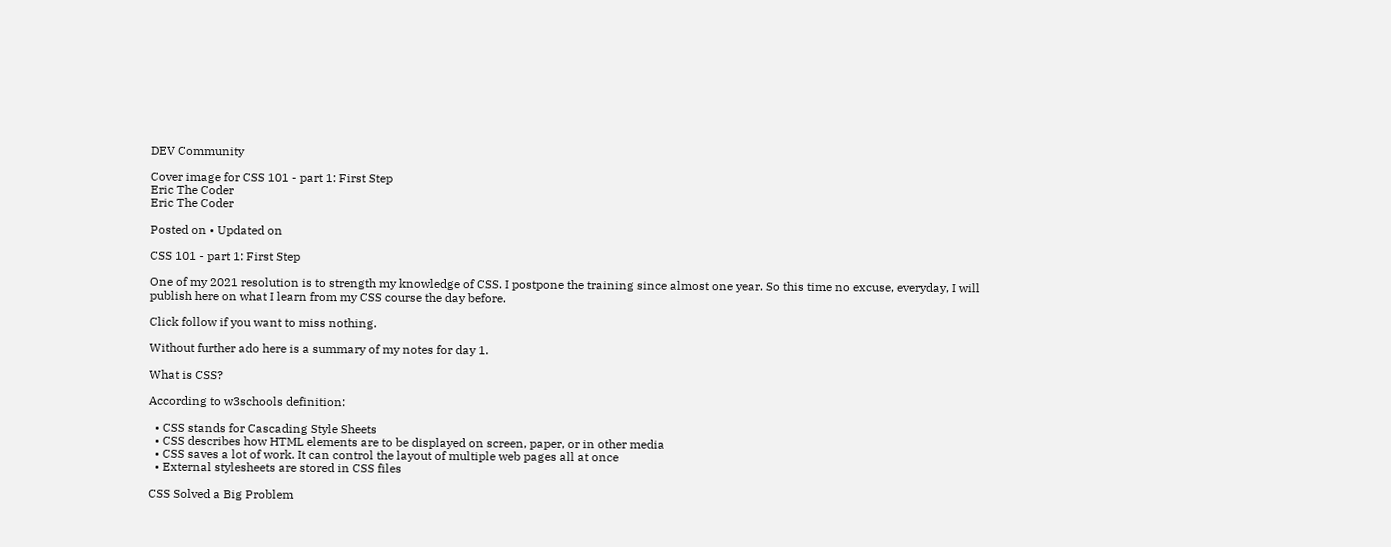DEV Community

Cover image for CSS 101 - part 1: First Step
Eric The Coder
Eric The Coder

Posted on • Updated on

CSS 101 - part 1: First Step

One of my 2021 resolution is to strength my knowledge of CSS. I postpone the training since almost one year. So this time no excuse, everyday, I will publish here on what I learn from my CSS course the day before.

Click follow if you want to miss nothing.

Without further ado here is a summary of my notes for day 1.

What is CSS?

According to w3schools definition:

  • CSS stands for Cascading Style Sheets
  • CSS describes how HTML elements are to be displayed on screen, paper, or in other media
  • CSS saves a lot of work. It can control the layout of multiple web pages all at once
  • External stylesheets are stored in CSS files

CSS Solved a Big Problem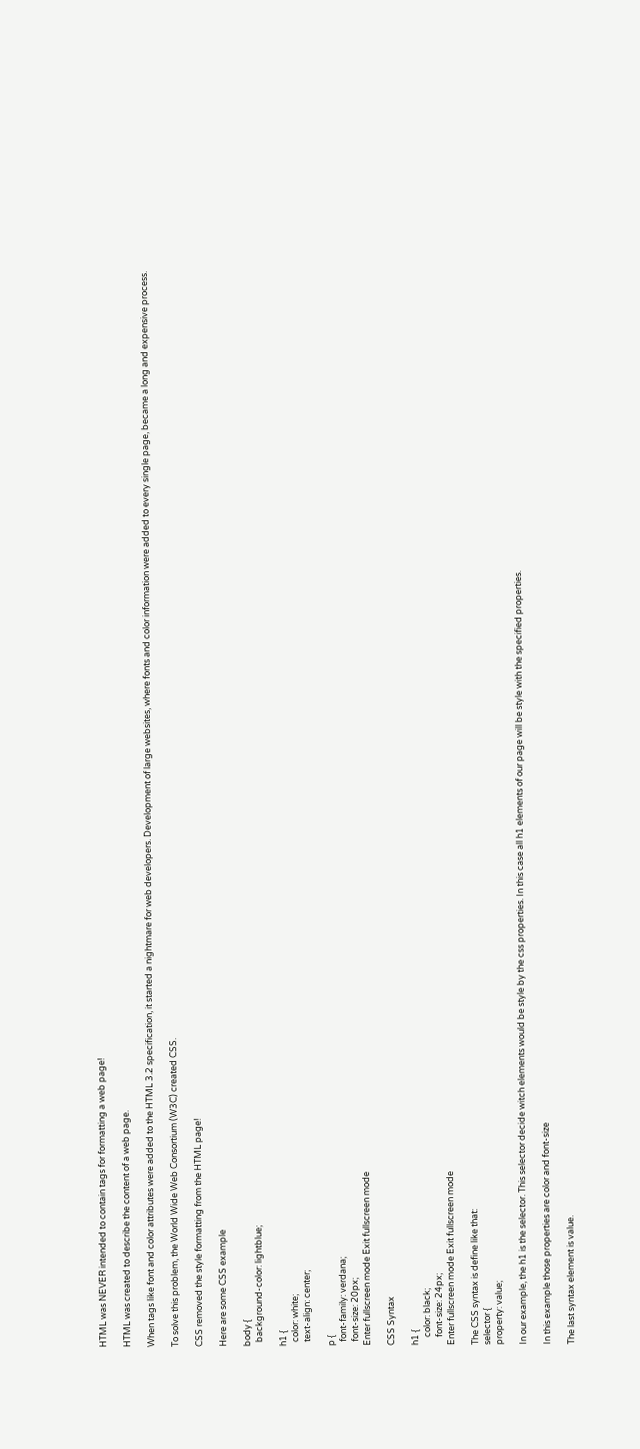HTML was NEVER intended to contain tags for formatting a web page!

HTML was created to describe the content of a web page.

When tags like font and color attributes were added to the HTML 3.2 specification, it started a nightmare for web developers. Development of large websites, where fonts and color information were added to every single page, became a long and expensive process.

To solve this problem, the World Wide Web Consortium (W3C) created CSS.

CSS removed the style formatting from the HTML page!

Here are some CSS example

body {
  background-color: lightblue;

h1 {
  color: white;
  text-align: center;

p {
  font-family: verdana;
  font-size: 20px;
Enter fullscreen mode Exit fullscreen mode

CSS Syntax

h1 {
    color: black;
    font-size: 24px;
Enter fullscreen mode Exit fullscreen mode

The CSS syntax is define like that:
selector {
property: value;

In our example, the h1 is the selector. This selector decide witch elements would be style by the css properties. In this case all h1 elements of our page will be style with the specified properties.

In this example those properties are color and font-size

The last syntax element is value.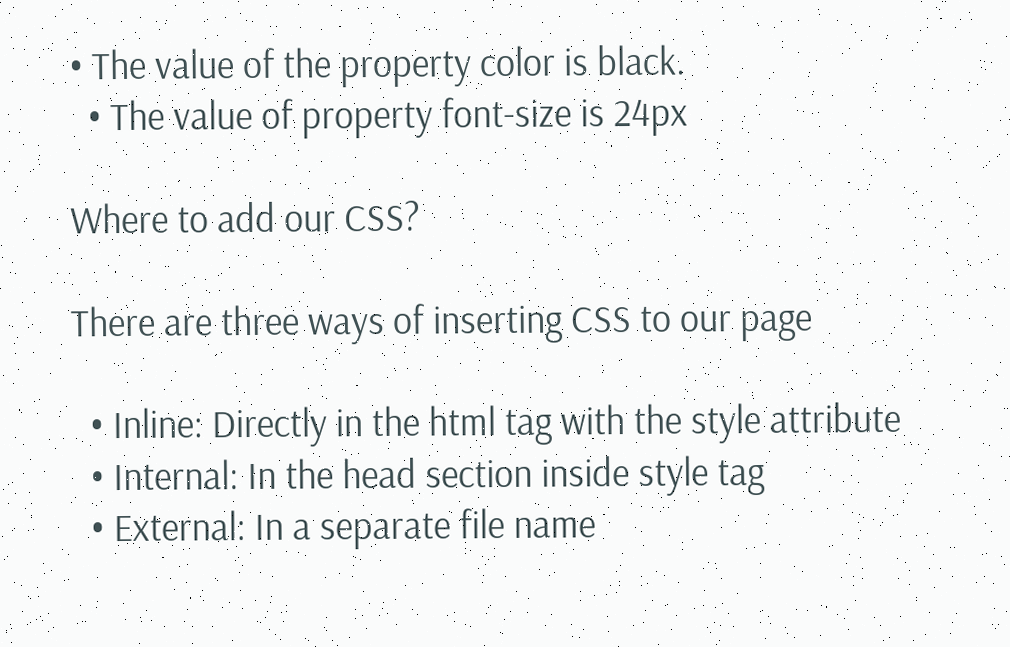• The value of the property color is black.
  • The value of property font-size is 24px

Where to add our CSS?

There are three ways of inserting CSS to our page

  • Inline: Directly in the html tag with the style attribute
  • Internal: In the head section inside style tag
  • External: In a separate file name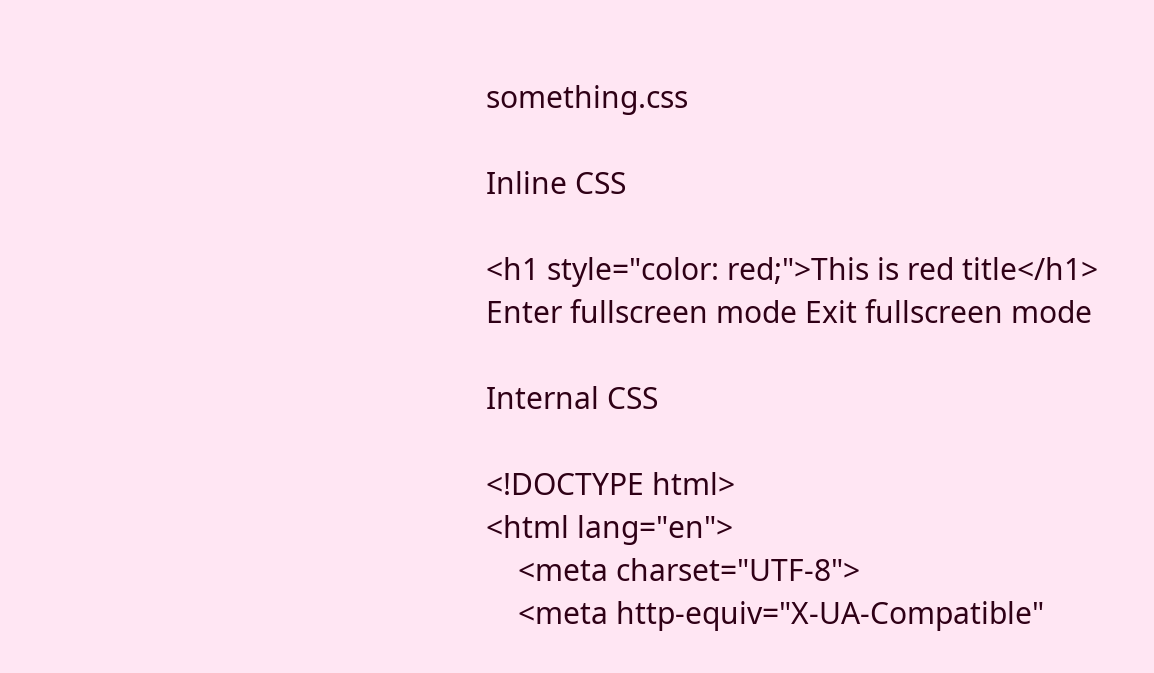something.css

Inline CSS

<h1 style="color: red;">This is red title</h1>
Enter fullscreen mode Exit fullscreen mode

Internal CSS

<!DOCTYPE html>
<html lang="en">
    <meta charset="UTF-8">
    <meta http-equiv="X-UA-Compatible"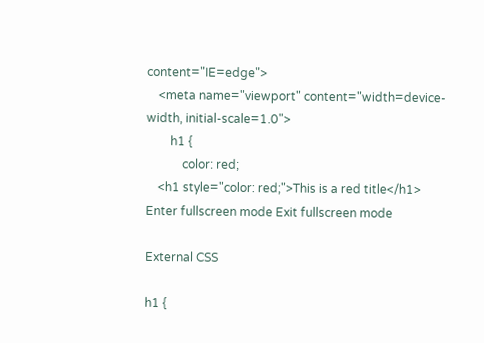content="IE=edge">
    <meta name="viewport" content="width=device-width, initial-scale=1.0">
        h1 {
            color: red;
    <h1 style="color: red;">This is a red title</h1>
Enter fullscreen mode Exit fullscreen mode

External CSS

h1 {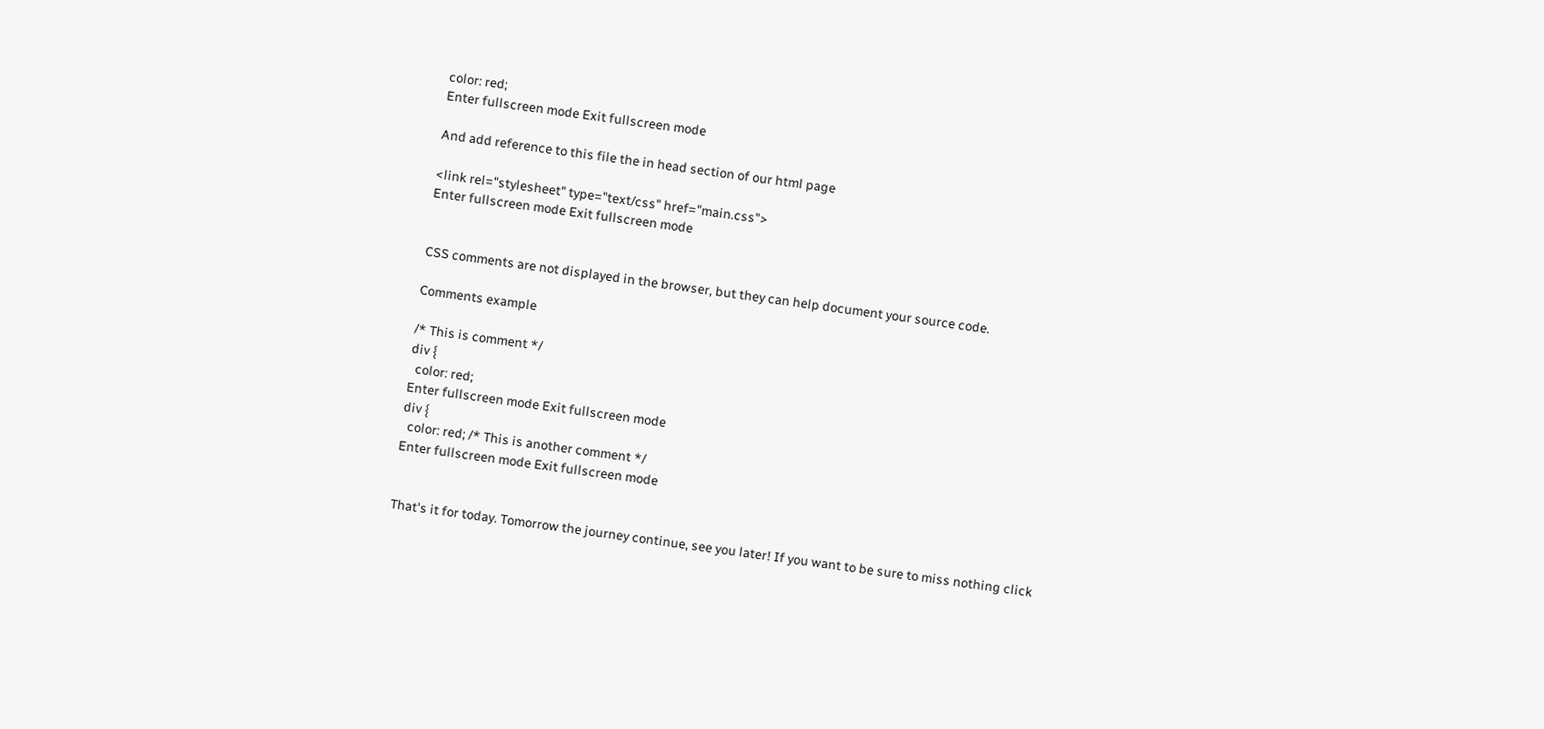color: red;
Enter fullscreen mode Exit fullscreen mode

And add reference to this file the in head section of our html page

<link rel="stylesheet" type="text/css" href="main.css">
Enter fullscreen mode Exit fullscreen mode


CSS comments are not displayed in the browser, but they can help document your source code.

Comments example

/* This is comment */
div {
  color: red;
Enter fullscreen mode Exit fullscreen mode
div {
  color: red; /* This is another comment */
Enter fullscreen mode Exit fullscreen mode


That's it for today. Tomorrow the journey continue, see you later! If you want to be sure to miss nothing click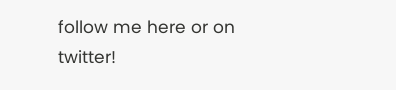follow me here or on twitter!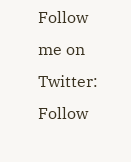Follow me on Twitter: Follow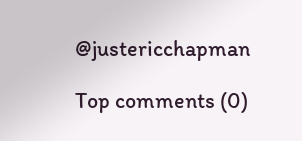@justericchapman

Top comments (0)